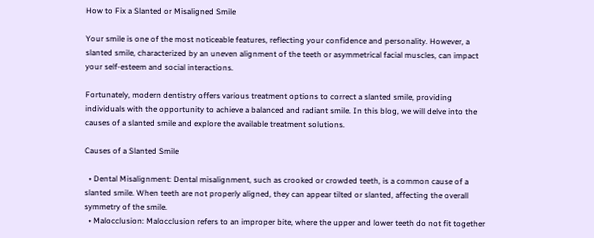How to Fix a Slanted or Misaligned Smile

Your smile is one of the most noticeable features, reflecting your confidence and personality. However, a slanted smile, characterized by an uneven alignment of the teeth or asymmetrical facial muscles, can impact your self-esteem and social interactions.

Fortunately, modern dentistry offers various treatment options to correct a slanted smile, providing individuals with the opportunity to achieve a balanced and radiant smile. In this blog, we will delve into the causes of a slanted smile and explore the available treatment solutions.

Causes of a Slanted Smile

  • Dental Misalignment: Dental misalignment, such as crooked or crowded teeth, is a common cause of a slanted smile. When teeth are not properly aligned, they can appear tilted or slanted, affecting the overall symmetry of the smile.
  • Malocclusion: Malocclusion refers to an improper bite, where the upper and lower teeth do not fit together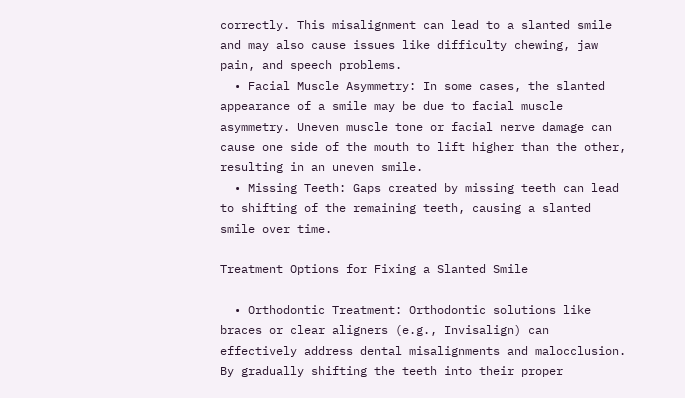correctly. This misalignment can lead to a slanted smile and may also cause issues like difficulty chewing, jaw pain, and speech problems.
  • Facial Muscle Asymmetry: In some cases, the slanted appearance of a smile may be due to facial muscle asymmetry. Uneven muscle tone or facial nerve damage can cause one side of the mouth to lift higher than the other, resulting in an uneven smile.
  • Missing Teeth: Gaps created by missing teeth can lead to shifting of the remaining teeth, causing a slanted smile over time.

Treatment Options for Fixing a Slanted Smile

  • Orthodontic Treatment: Orthodontic solutions like braces or clear aligners (e.g., Invisalign) can effectively address dental misalignments and malocclusion. By gradually shifting the teeth into their proper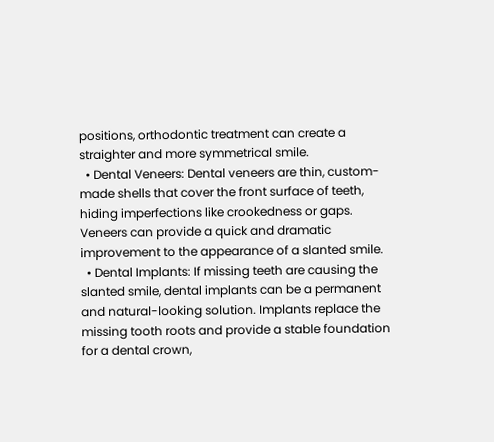positions, orthodontic treatment can create a straighter and more symmetrical smile.
  • Dental Veneers: Dental veneers are thin, custom-made shells that cover the front surface of teeth, hiding imperfections like crookedness or gaps. Veneers can provide a quick and dramatic improvement to the appearance of a slanted smile.
  • Dental Implants: If missing teeth are causing the slanted smile, dental implants can be a permanent and natural-looking solution. Implants replace the missing tooth roots and provide a stable foundation for a dental crown,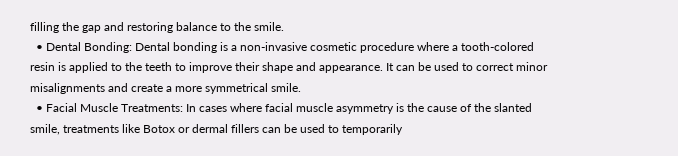filling the gap and restoring balance to the smile.
  • Dental Bonding: Dental bonding is a non-invasive cosmetic procedure where a tooth-colored resin is applied to the teeth to improve their shape and appearance. It can be used to correct minor misalignments and create a more symmetrical smile.
  • Facial Muscle Treatments: In cases where facial muscle asymmetry is the cause of the slanted smile, treatments like Botox or dermal fillers can be used to temporarily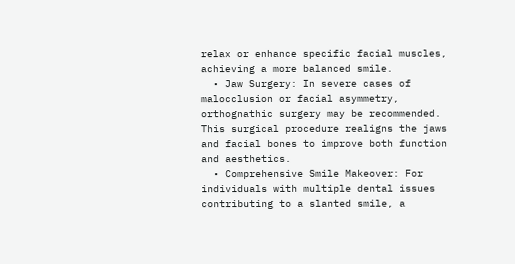relax or enhance specific facial muscles, achieving a more balanced smile.
  • Jaw Surgery: In severe cases of malocclusion or facial asymmetry, orthognathic surgery may be recommended. This surgical procedure realigns the jaws and facial bones to improve both function and aesthetics.
  • Comprehensive Smile Makeover: For individuals with multiple dental issues contributing to a slanted smile, a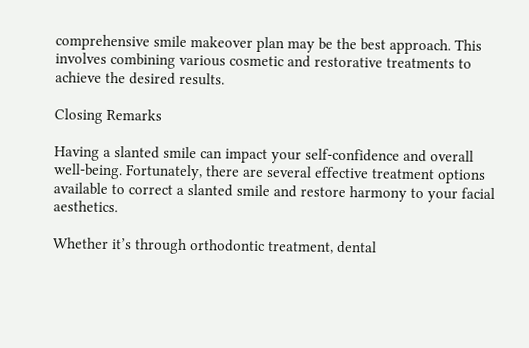comprehensive smile makeover plan may be the best approach. This involves combining various cosmetic and restorative treatments to achieve the desired results.

Closing Remarks

Having a slanted smile can impact your self-confidence and overall well-being. Fortunately, there are several effective treatment options available to correct a slanted smile and restore harmony to your facial aesthetics.

Whether it’s through orthodontic treatment, dental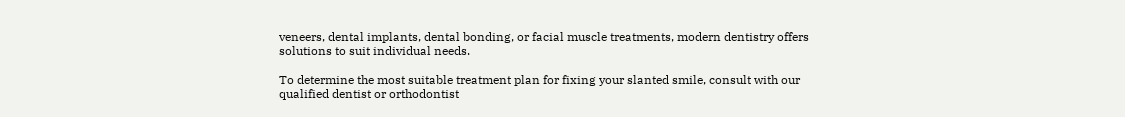veneers, dental implants, dental bonding, or facial muscle treatments, modern dentistry offers solutions to suit individual needs.

To determine the most suitable treatment plan for fixing your slanted smile, consult with our qualified dentist or orthodontist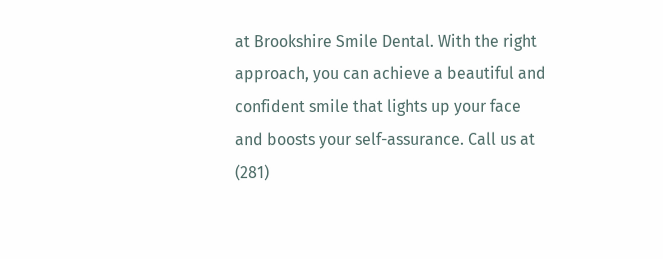at Brookshire Smile Dental. With the right approach, you can achieve a beautiful and confident smile that lights up your face and boosts your self-assurance. Call us at (281)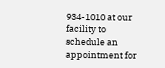934-1010 at our facility to schedule an appointment for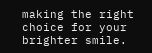making the right choice for your brighter smile.